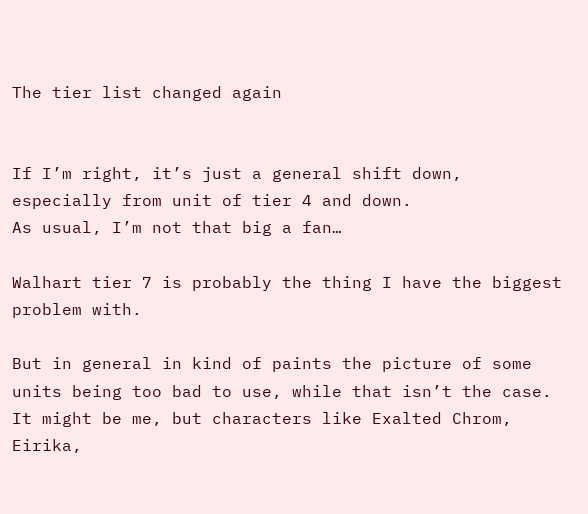The tier list changed again


If I’m right, it’s just a general shift down, especially from unit of tier 4 and down.
As usual, I’m not that big a fan…

Walhart tier 7 is probably the thing I have the biggest problem with.

But in general in kind of paints the picture of some units being too bad to use, while that isn’t the case. It might be me, but characters like Exalted Chrom, Eirika,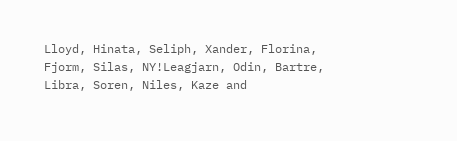Lloyd, Hinata, Seliph, Xander, Florina, Fjorm, Silas, NY!Leagjarn, Odin, Bartre, Libra, Soren, Niles, Kaze and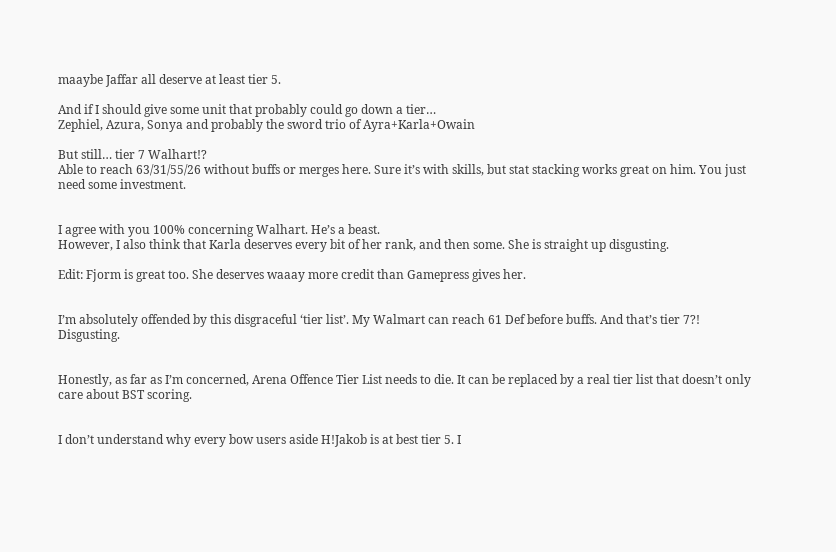maaybe Jaffar all deserve at least tier 5.

And if I should give some unit that probably could go down a tier…
Zephiel, Azura, Sonya and probably the sword trio of Ayra+Karla+Owain

But still… tier 7 Walhart!?
Able to reach 63/31/55/26 without buffs or merges here. Sure it’s with skills, but stat stacking works great on him. You just need some investment.


I agree with you 100% concerning Walhart. He’s a beast.
However, I also think that Karla deserves every bit of her rank, and then some. She is straight up disgusting.

Edit: Fjorm is great too. She deserves waaay more credit than Gamepress gives her.


I’m absolutely offended by this disgraceful ‘tier list’. My Walmart can reach 61 Def before buffs. And that’s tier 7?! Disgusting.


Honestly, as far as I’m concerned, Arena Offence Tier List needs to die. It can be replaced by a real tier list that doesn’t only care about BST scoring.


I don’t understand why every bow users aside H!Jakob is at best tier 5. I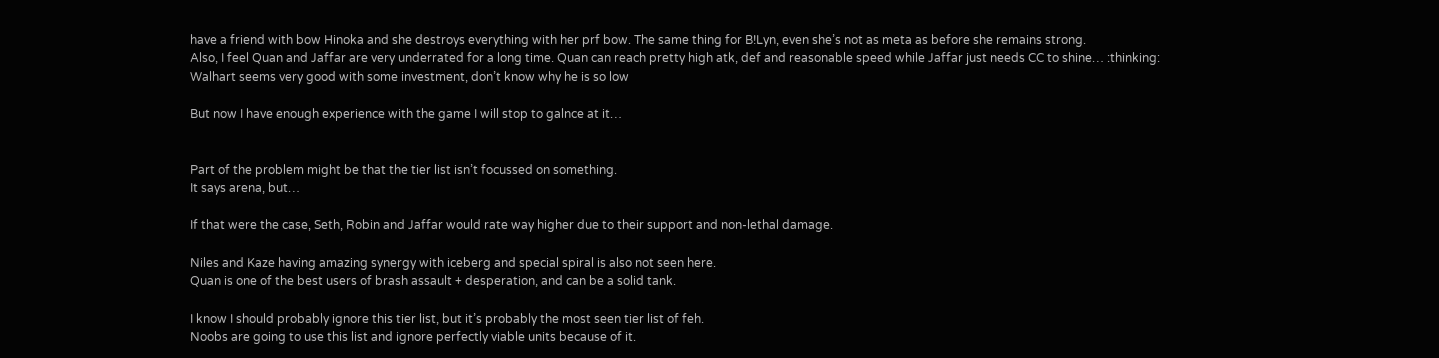have a friend with bow Hinoka and she destroys everything with her prf bow. The same thing for B!Lyn, even she’s not as meta as before she remains strong.
Also, I feel Quan and Jaffar are very underrated for a long time. Quan can reach pretty high atk, def and reasonable speed while Jaffar just needs CC to shine… :thinking:
Walhart seems very good with some investment, don’t know why he is so low

But now I have enough experience with the game I will stop to galnce at it…


Part of the problem might be that the tier list isn’t focussed on something.
It says arena, but…

If that were the case, Seth, Robin and Jaffar would rate way higher due to their support and non-lethal damage.

Niles and Kaze having amazing synergy with iceberg and special spiral is also not seen here.
Quan is one of the best users of brash assault + desperation, and can be a solid tank.

I know I should probably ignore this tier list, but it’s probably the most seen tier list of feh.
Noobs are going to use this list and ignore perfectly viable units because of it.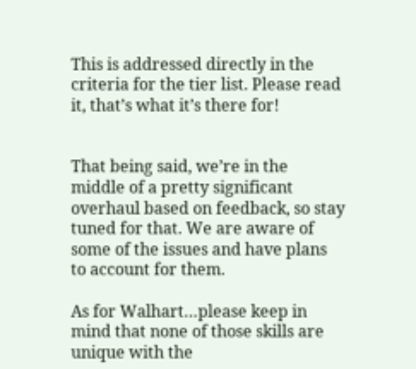This is addressed directly in the criteria for the tier list. Please read it, that’s what it’s there for!


That being said, we’re in the middle of a pretty significant overhaul based on feedback, so stay tuned for that. We are aware of some of the issues and have plans to account for them.

As for Walhart…please keep in mind that none of those skills are unique with the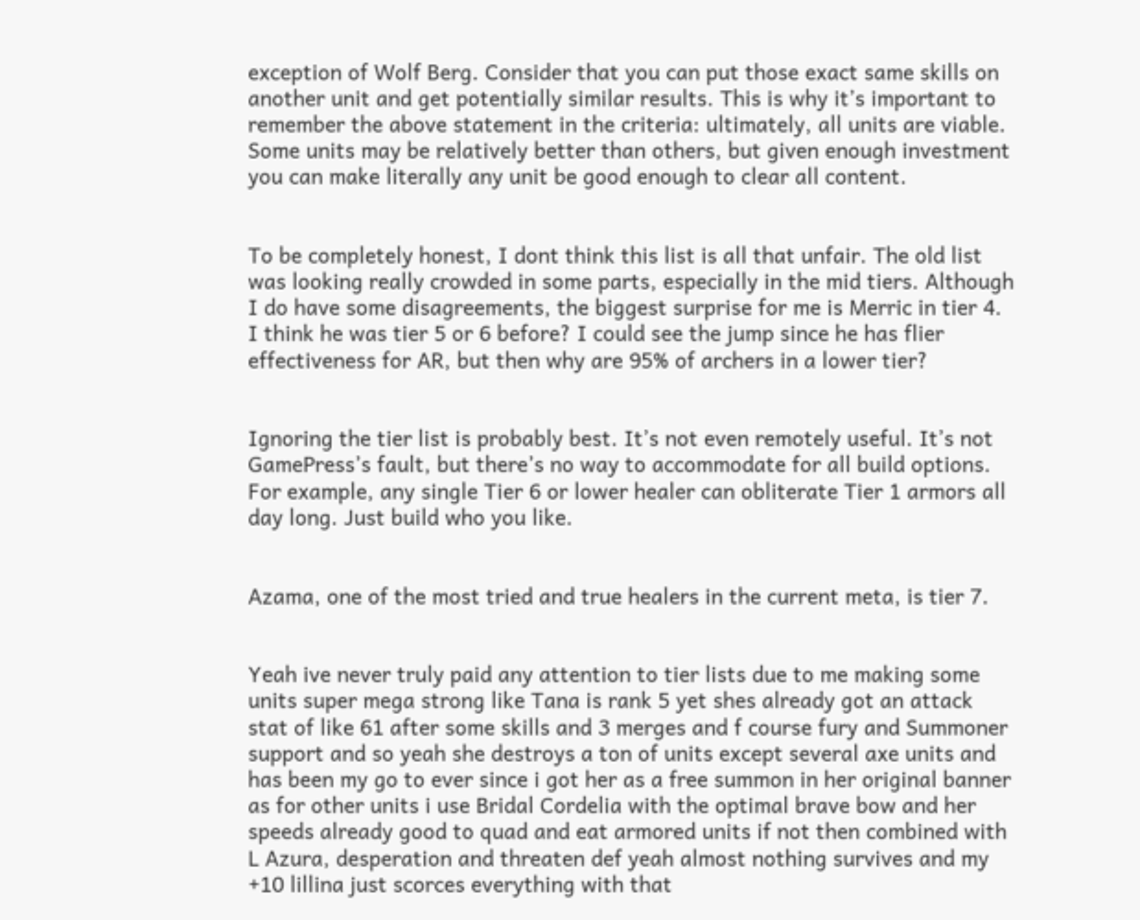exception of Wolf Berg. Consider that you can put those exact same skills on another unit and get potentially similar results. This is why it’s important to remember the above statement in the criteria: ultimately, all units are viable. Some units may be relatively better than others, but given enough investment you can make literally any unit be good enough to clear all content.


To be completely honest, I dont think this list is all that unfair. The old list was looking really crowded in some parts, especially in the mid tiers. Although I do have some disagreements, the biggest surprise for me is Merric in tier 4. I think he was tier 5 or 6 before? I could see the jump since he has flier effectiveness for AR, but then why are 95% of archers in a lower tier?


Ignoring the tier list is probably best. It’s not even remotely useful. It’s not GamePress’s fault, but there’s no way to accommodate for all build options. For example, any single Tier 6 or lower healer can obliterate Tier 1 armors all day long. Just build who you like.


Azama, one of the most tried and true healers in the current meta, is tier 7.


Yeah ive never truly paid any attention to tier lists due to me making some units super mega strong like Tana is rank 5 yet shes already got an attack stat of like 61 after some skills and 3 merges and f course fury and Summoner support and so yeah she destroys a ton of units except several axe units and has been my go to ever since i got her as a free summon in her original banner as for other units i use Bridal Cordelia with the optimal brave bow and her speeds already good to quad and eat armored units if not then combined with L Azura, desperation and threaten def yeah almost nothing survives and my +10 lillina just scorces everything with that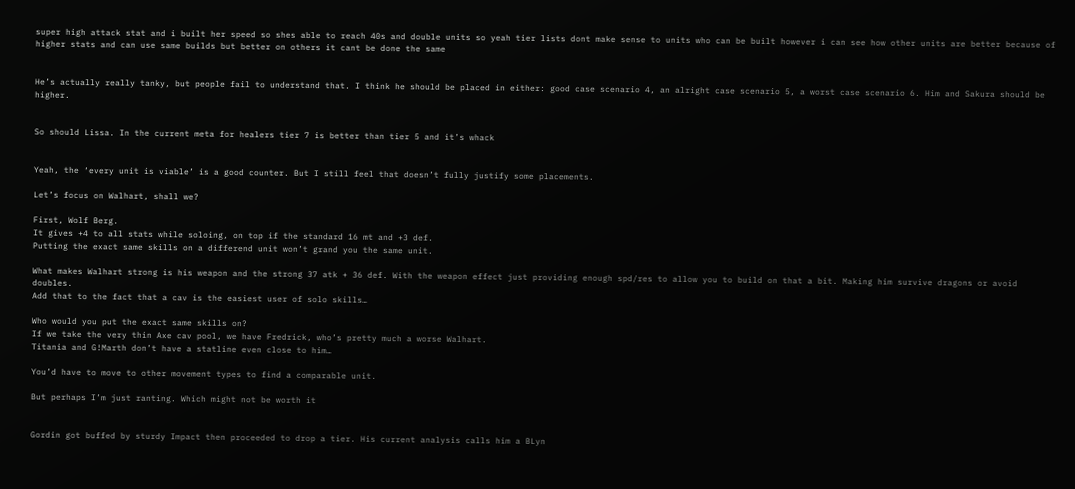super high attack stat and i built her speed so shes able to reach 40s and double units so yeah tier lists dont make sense to units who can be built however i can see how other units are better because of higher stats and can use same builds but better on others it cant be done the same


He’s actually really tanky, but people fail to understand that. I think he should be placed in either: good case scenario 4, an alright case scenario 5, a worst case scenario 6. Him and Sakura should be higher.


So should Lissa. In the current meta for healers tier 7 is better than tier 5 and it’s whack


Yeah, the ‘every unit is viable’ is a good counter. But I still feel that doesn’t fully justify some placements.

Let’s focus on Walhart, shall we?

First, Wolf Berg.
It gives +4 to all stats while soloing, on top if the standard 16 mt and +3 def.
Putting the exact same skills on a differend unit won’t grand you the same unit.

What makes Walhart strong is his weapon and the strong 37 atk + 36 def. With the weapon effect just providing enough spd/res to allow you to build on that a bit. Making him survive dragons or avoid doubles.
Add that to the fact that a cav is the easiest user of solo skills…

Who would you put the exact same skills on?
If we take the very thin Axe cav pool, we have Fredrick, who’s pretty much a worse Walhart.
Titania and G!Marth don’t have a statline even close to him…

You’d have to move to other movement types to find a comparable unit.

But perhaps I’m just ranting. Which might not be worth it


Gordin got buffed by sturdy Impact then proceeded to drop a tier. His current analysis calls him a BLyn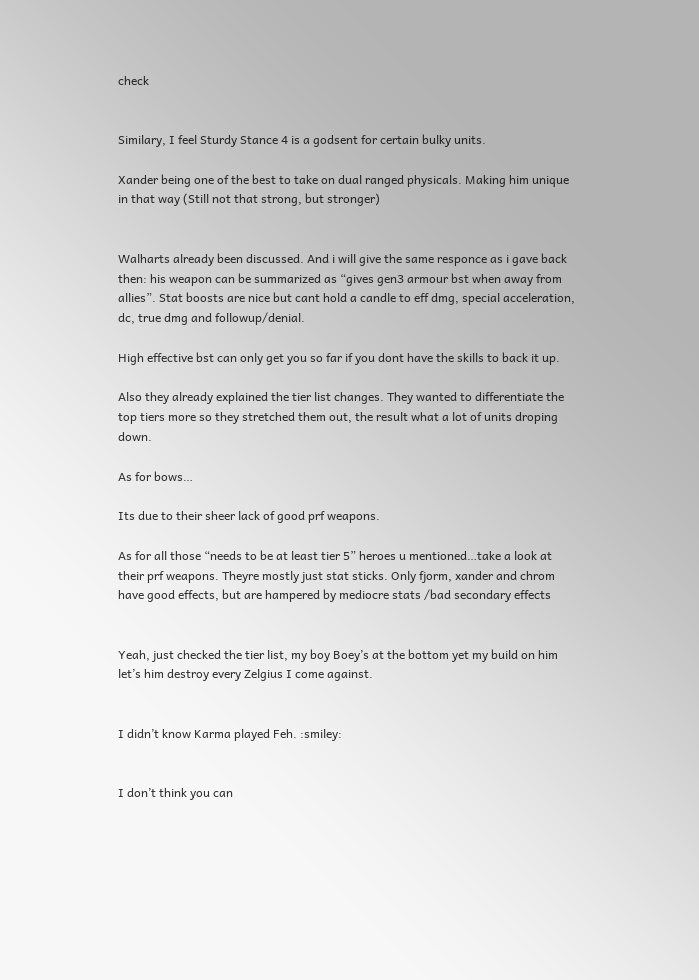check


Similary, I feel Sturdy Stance 4 is a godsent for certain bulky units.

Xander being one of the best to take on dual ranged physicals. Making him unique in that way (Still not that strong, but stronger)


Walharts already been discussed. And i will give the same responce as i gave back then: his weapon can be summarized as “gives gen3 armour bst when away from allies”. Stat boosts are nice but cant hold a candle to eff dmg, special acceleration, dc, true dmg and followup/denial.

High effective bst can only get you so far if you dont have the skills to back it up.

Also they already explained the tier list changes. They wanted to differentiate the top tiers more so they stretched them out, the result what a lot of units droping down.

As for bows…

Its due to their sheer lack of good prf weapons.

As for all those “needs to be at least tier 5” heroes u mentioned…take a look at their prf weapons. Theyre mostly just stat sticks. Only fjorm, xander and chrom have good effects, but are hampered by mediocre stats /bad secondary effects


Yeah, just checked the tier list, my boy Boey’s at the bottom yet my build on him let’s him destroy every Zelgius I come against.


I didn’t know Karma played Feh. :smiley:


I don’t think you can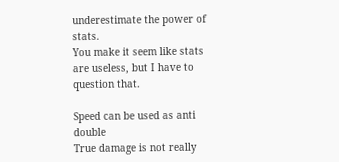underestimate the power of stats.
You make it seem like stats are useless, but I have to question that.

Speed can be used as anti double
True damage is not really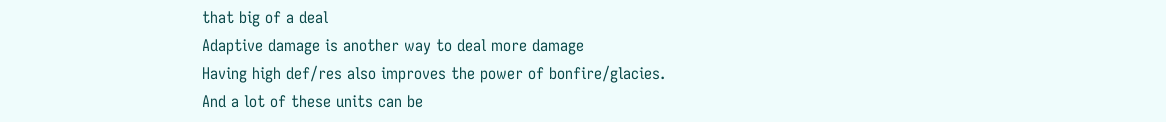that big of a deal
Adaptive damage is another way to deal more damage
Having high def/res also improves the power of bonfire/glacies.
And a lot of these units can be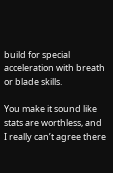build for special acceleration with breath or blade skills.

You make it sound like stats are worthless, and I really can’t agree there